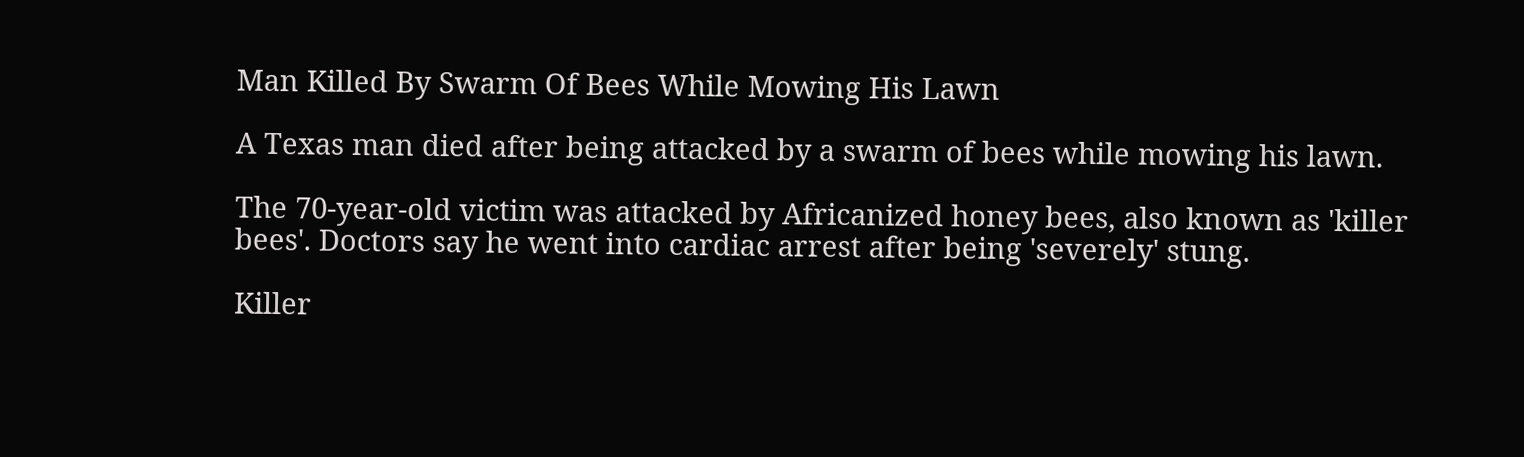Man Killed By Swarm Of Bees While Mowing His Lawn

A Texas man died after being attacked by a swarm of bees while mowing his lawn.

The 70-year-old victim was attacked by Africanized honey bees, also known as 'killer bees'. Doctors say he went into cardiac arrest after being 'severely' stung.

Killer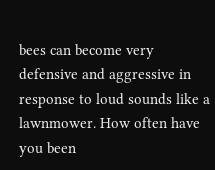bees can become very defensive and aggressive in response to loud sounds like a lawnmower. How often have you been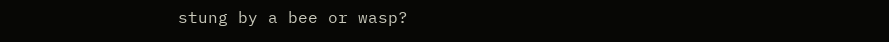stung by a bee or wasp?